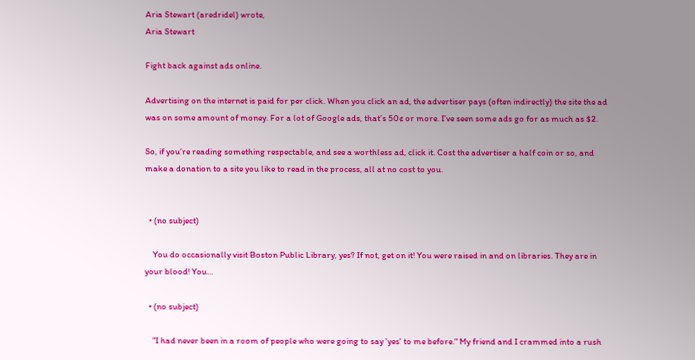Aria Stewart (aredridel) wrote,
Aria Stewart

Fight back against ads online.

Advertising on the internet is paid for per click. When you click an ad, the advertiser pays (often indirectly) the site the ad was on some amount of money. For a lot of Google ads, that’s 50¢ or more. I’ve seen some ads go for as much as $2.

So, if you’re reading something respectable, and see a worthless ad, click it. Cost the advertiser a half coin or so, and make a donation to a site you like to read in the process, all at no cost to you.


  • (no subject)

    You do occasionally visit Boston Public Library, yes? If not, get on it! You were raised in and on libraries. They are in your blood! You…

  • (no subject)

    "I had never been in a room of people who were going to say 'yes' to me before." My friend and I crammed into a rush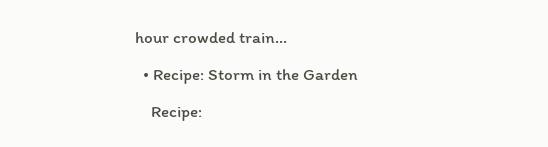hour crowded train…

  • Recipe: Storm in the Garden

    Recipe: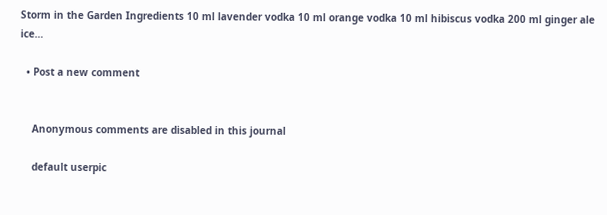Storm in the Garden Ingredients 10 ml lavender vodka 10 ml orange vodka 10 ml hibiscus vodka 200 ml ginger ale ice…

  • Post a new comment


    Anonymous comments are disabled in this journal

    default userpic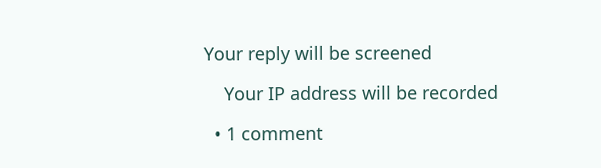Your reply will be screened

    Your IP address will be recorded

  • 1 comment